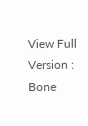View Full Version : Bone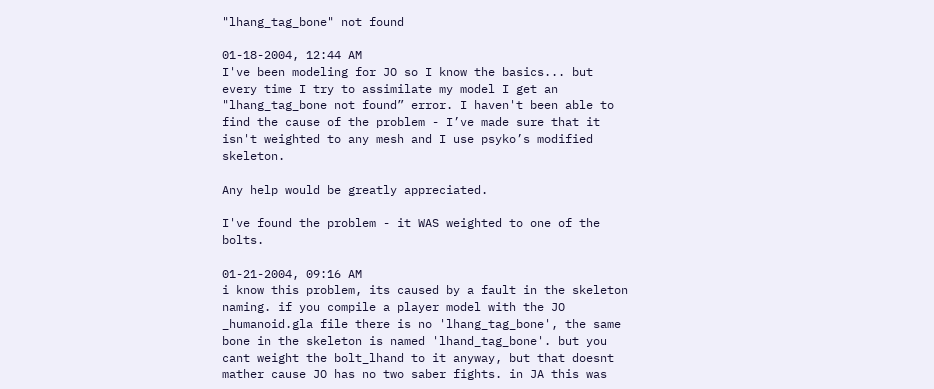"lhang_tag_bone" not found

01-18-2004, 12:44 AM
I've been modeling for JO so I know the basics... but every time I try to assimilate my model I get an "lhang_tag_bone not found” error. I haven't been able to find the cause of the problem - I’ve made sure that it isn't weighted to any mesh and I use psyko’s modified skeleton.

Any help would be greatly appreciated.

I've found the problem - it WAS weighted to one of the bolts.

01-21-2004, 09:16 AM
i know this problem, its caused by a fault in the skeleton naming. if you compile a player model with the JO _humanoid.gla file there is no 'lhang_tag_bone', the same bone in the skeleton is named 'lhand_tag_bone'. but you cant weight the bolt_lhand to it anyway, but that doesnt mather cause JO has no two saber fights. in JA this was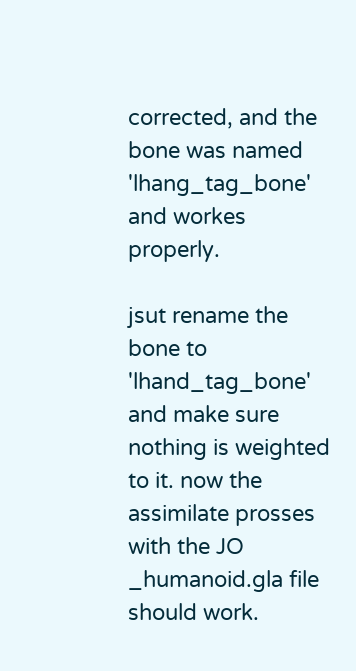corrected, and the bone was named 'lhang_tag_bone' and workes properly.

jsut rename the bone to 'lhand_tag_bone' and make sure nothing is weighted to it. now the assimilate prosses with the JO _humanoid.gla file should work.